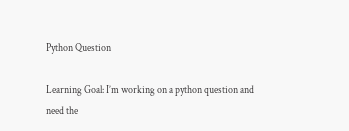Python Question

Learning Goal: I’m working on a python question and need the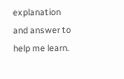explanation and answer to help me learn.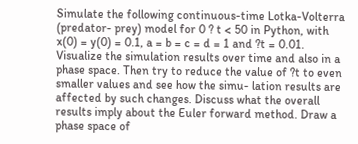Simulate the following continuous-time Lotka-Volterra (predator- prey) model for 0 ? t < 50 in Python, with x(0) = y(0) = 0.1, a = b = c = d = 1 and ?t = 0.01. Visualize the simulation results over time and also in a phase space. Then try to reduce the value of ?t to even smaller values and see how the simu- lation results are affected by such changes. Discuss what the overall results imply about the Euler forward method. Draw a phase space of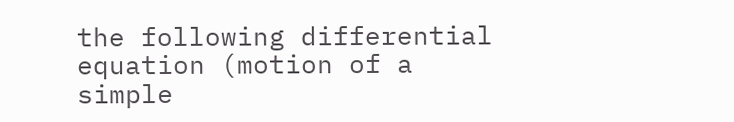the following differential equation (motion of a simple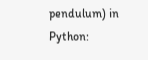pendulum) in Python: